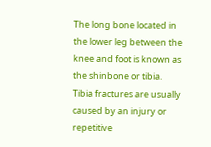The long bone located in the lower leg between the knee and foot is known as the shinbone or tibia. Tibia fractures are usually caused by an injury or repetitive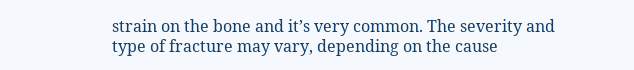strain on the bone and it’s very common. The severity and type of fracture may vary, depending on the cause